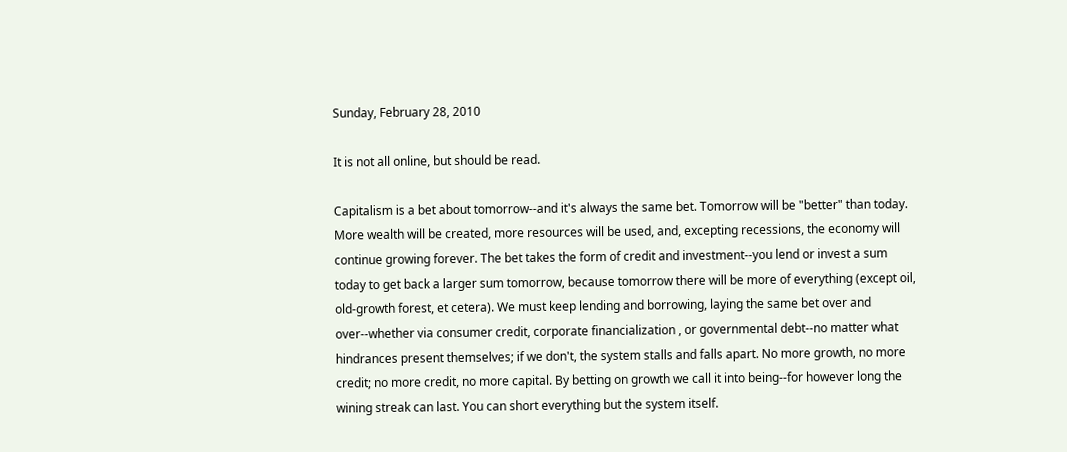Sunday, February 28, 2010

It is not all online, but should be read.

Capitalism is a bet about tomorrow--and it's always the same bet. Tomorrow will be "better" than today. More wealth will be created, more resources will be used, and, excepting recessions, the economy will continue growing forever. The bet takes the form of credit and investment--you lend or invest a sum today to get back a larger sum tomorrow, because tomorrow there will be more of everything (except oil, old-growth forest, et cetera). We must keep lending and borrowing, laying the same bet over and over--whether via consumer credit, corporate financialization , or governmental debt--no matter what hindrances present themselves; if we don't, the system stalls and falls apart. No more growth, no more credit; no more credit, no more capital. By betting on growth we call it into being--for however long the wining streak can last. You can short everything but the system itself.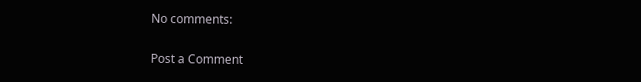No comments:

Post a Comment